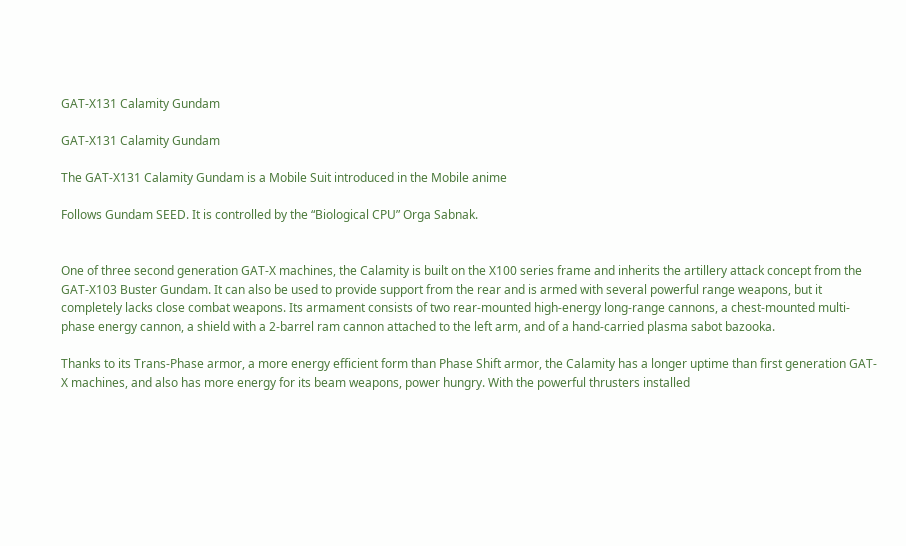GAT-X131 Calamity Gundam

GAT-X131 Calamity Gundam

The GAT-X131 Calamity Gundam is a Mobile Suit introduced in the Mobile anime

Follows Gundam SEED. It is controlled by the “Biological CPU” Orga Sabnak.


One of three second generation GAT-X machines, the Calamity is built on the X100 series frame and inherits the artillery attack concept from the GAT-X103 Buster Gundam. It can also be used to provide support from the rear and is armed with several powerful range weapons, but it completely lacks close combat weapons. Its armament consists of two rear-mounted high-energy long-range cannons, a chest-mounted multi-phase energy cannon, a shield with a 2-barrel ram cannon attached to the left arm, and of a hand-carried plasma sabot bazooka.

Thanks to its Trans-Phase armor, a more energy efficient form than Phase Shift armor, the Calamity has a longer uptime than first generation GAT-X machines, and also has more energy for its beam weapons, power hungry. With the powerful thrusters installed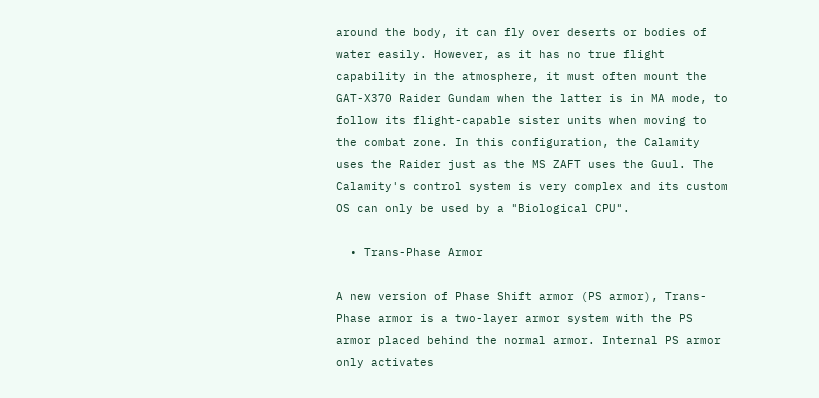around the body, it can fly over deserts or bodies of water easily. However, as it has no true flight capability in the atmosphere, it must often mount the GAT-X370 Raider Gundam when the latter is in MA mode, to follow its flight-capable sister units when moving to the combat zone. In this configuration, the Calamity uses the Raider just as the MS ZAFT uses the Guul. The Calamity's control system is very complex and its custom OS can only be used by a "Biological CPU".

  • Trans-Phase Armor

A new version of Phase Shift armor (PS armor), Trans-Phase armor is a two-layer armor system with the PS armor placed behind the normal armor. Internal PS armor only activates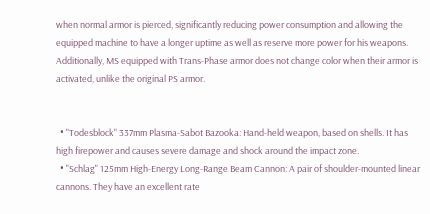when normal armor is pierced, significantly reducing power consumption and allowing the equipped machine to have a longer uptime as well as reserve more power for his weapons. Additionally, MS equipped with Trans-Phase armor does not change color when their armor is activated, unlike the original PS armor.


  • "Todesblock" 337mm Plasma-Sabot Bazooka: Hand-held weapon, based on shells. It has high firepower and causes severe damage and shock around the impact zone.
  • "Schlag" 125mm High-Energy Long-Range Beam Cannon: A pair of shoulder-mounted linear cannons. They have an excellent rate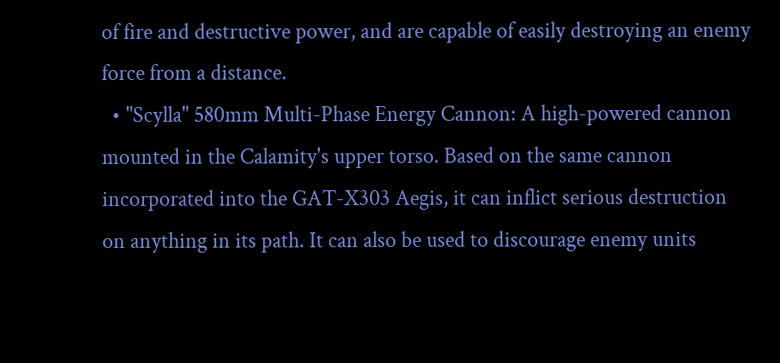of fire and destructive power, and are capable of easily destroying an enemy force from a distance.
  • "Scylla" 580mm Multi-Phase Energy Cannon: A high-powered cannon mounted in the Calamity's upper torso. Based on the same cannon incorporated into the GAT-X303 Aegis, it can inflict serious destruction on anything in its path. It can also be used to discourage enemy units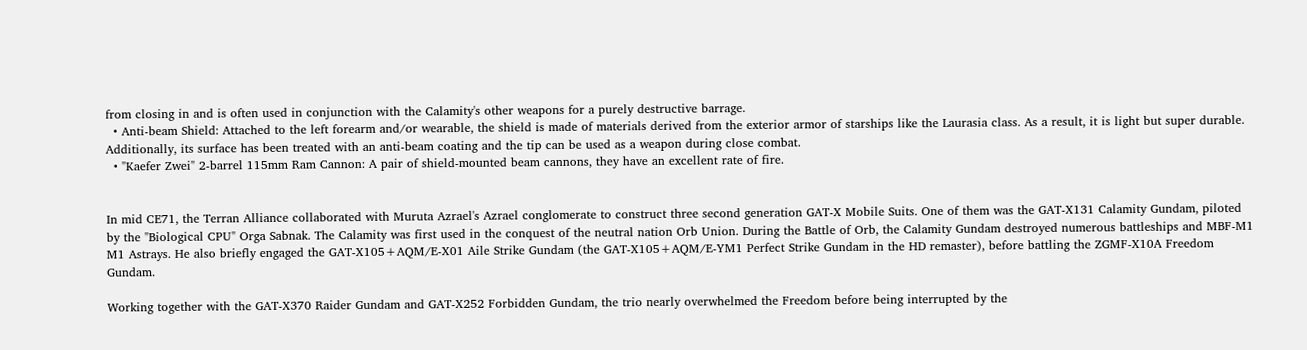from closing in and is often used in conjunction with the Calamity's other weapons for a purely destructive barrage.
  • Anti-beam Shield: Attached to the left forearm and/or wearable, the shield is made of materials derived from the exterior armor of starships like the Laurasia class. As a result, it is light but super durable. Additionally, its surface has been treated with an anti-beam coating and the tip can be used as a weapon during close combat.
  • "Kaefer Zwei" 2-barrel 115mm Ram Cannon: A pair of shield-mounted beam cannons, they have an excellent rate of fire.


In mid CE71, the Terran Alliance collaborated with Muruta Azrael's Azrael conglomerate to construct three second generation GAT-X Mobile Suits. One of them was the GAT-X131 Calamity Gundam, piloted by the "Biological CPU" Orga Sabnak. The Calamity was first used in the conquest of the neutral nation Orb Union. During the Battle of Orb, the Calamity Gundam destroyed numerous battleships and MBF-M1 M1 Astrays. He also briefly engaged the GAT-X105+AQM/E-X01 Aile Strike Gundam (the GAT-X105+AQM/E-YM1 Perfect Strike Gundam in the HD remaster), before battling the ZGMF-X10A Freedom Gundam.

Working together with the GAT-X370 Raider Gundam and GAT-X252 Forbidden Gundam, the trio nearly overwhelmed the Freedom before being interrupted by the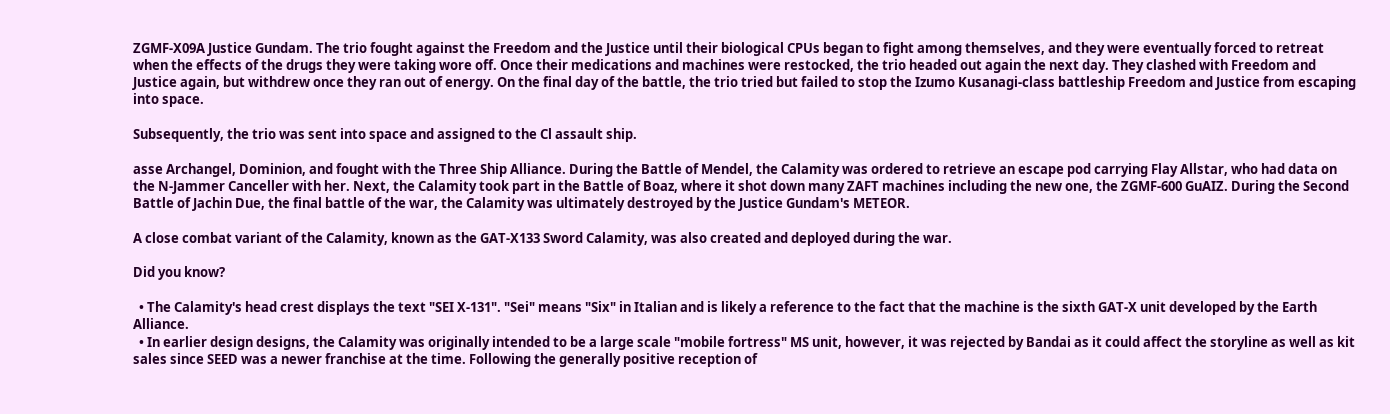ZGMF-X09A Justice Gundam. The trio fought against the Freedom and the Justice until their biological CPUs began to fight among themselves, and they were eventually forced to retreat when the effects of the drugs they were taking wore off. Once their medications and machines were restocked, the trio headed out again the next day. They clashed with Freedom and Justice again, but withdrew once they ran out of energy. On the final day of the battle, the trio tried but failed to stop the Izumo Kusanagi-class battleship Freedom and Justice from escaping into space.

Subsequently, the trio was sent into space and assigned to the Cl assault ship.

asse Archangel, Dominion, and fought with the Three Ship Alliance. During the Battle of Mendel, the Calamity was ordered to retrieve an escape pod carrying Flay Allstar, who had data on the N-Jammer Canceller with her. Next, the Calamity took part in the Battle of Boaz, where it shot down many ZAFT machines including the new one, the ZGMF-600 GuAIZ. During the Second Battle of Jachin Due, the final battle of the war, the Calamity was ultimately destroyed by the Justice Gundam's METEOR.

A close combat variant of the Calamity, known as the GAT-X133 Sword Calamity, was also created and deployed during the war.

Did you know?

  • The Calamity's head crest displays the text "SEI X-131". "Sei" means "Six" in Italian and is likely a reference to the fact that the machine is the sixth GAT-X unit developed by the Earth Alliance.
  • In earlier design designs, the Calamity was originally intended to be a large scale "mobile fortress" MS unit, however, it was rejected by Bandai as it could affect the storyline as well as kit sales since SEED was a newer franchise at the time. Following the generally positive reception of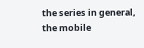the series in general, the mobile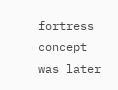fortress concept was later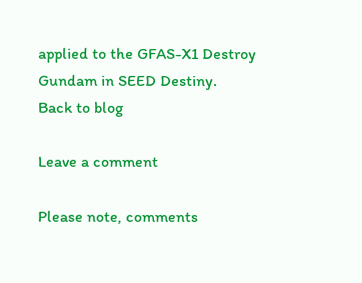applied to the GFAS-X1 Destroy Gundam in SEED Destiny.
Back to blog

Leave a comment

Please note, comments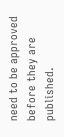need to be approved before they are published.